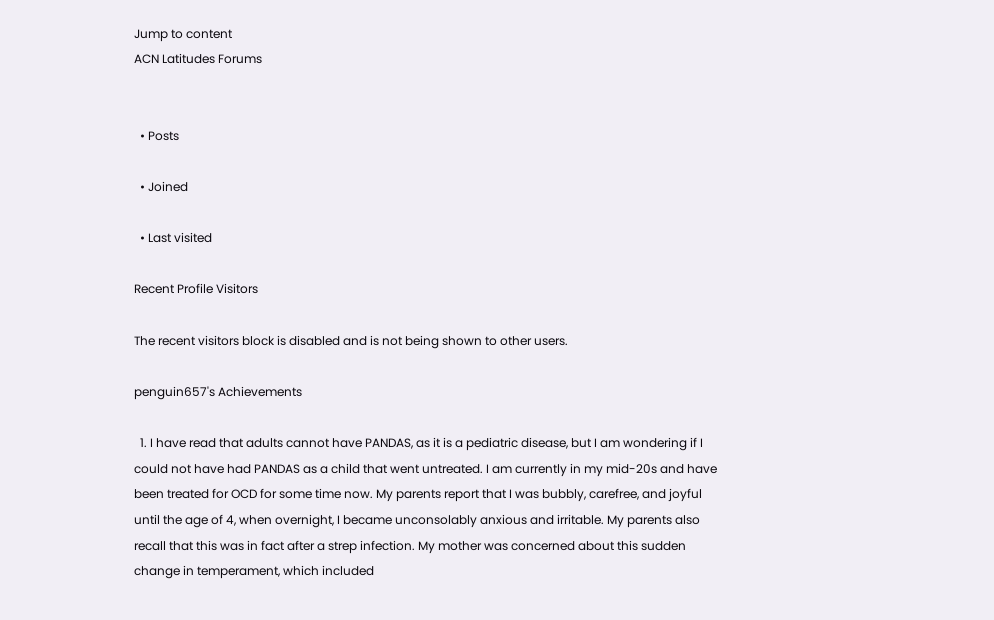Jump to content
ACN Latitudes Forums


  • Posts

  • Joined

  • Last visited

Recent Profile Visitors

The recent visitors block is disabled and is not being shown to other users.

penguin657's Achievements

  1. I have read that adults cannot have PANDAS, as it is a pediatric disease, but I am wondering if I could not have had PANDAS as a child that went untreated. I am currently in my mid-20s and have been treated for OCD for some time now. My parents report that I was bubbly, carefree, and joyful until the age of 4, when overnight, I became unconsolably anxious and irritable. My parents also recall that this was in fact after a strep infection. My mother was concerned about this sudden change in temperament, which included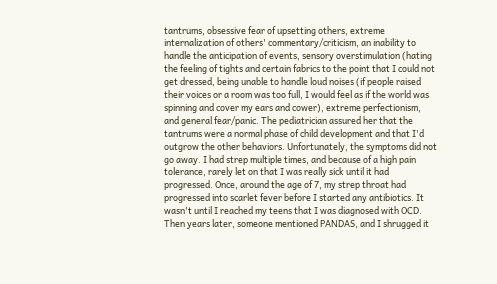tantrums, obsessive fear of upsetting others, extreme internalization of others' commentary/criticism, an inability to handle the anticipation of events, sensory overstimulation (hating the feeling of tights and certain fabrics to the point that I could not get dressed, being unable to handle loud noises (if people raised their voices or a room was too full, I would feel as if the world was spinning and cover my ears and cower), extreme perfectionism, and general fear/panic. The pediatrician assured her that the tantrums were a normal phase of child development and that I'd outgrow the other behaviors. Unfortunately, the symptoms did not go away. I had strep multiple times, and because of a high pain tolerance, rarely let on that I was really sick until it had progressed. Once, around the age of 7, my strep throat had progressed into scarlet fever before I started any antibiotics. It wasn't until I reached my teens that I was diagnosed with OCD. Then years later, someone mentioned PANDAS, and I shrugged it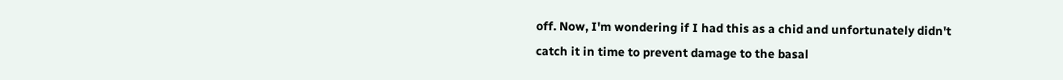off. Now, I'm wondering if I had this as a chid and unfortunately didn't catch it in time to prevent damage to the basal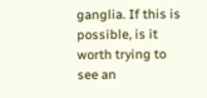ganglia. If this is possible, is it worth trying to see an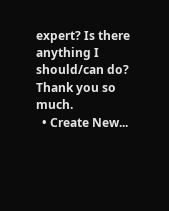expert? Is there anything I should/can do? Thank you so much.
  • Create New...